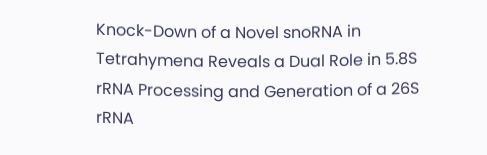Knock-Down of a Novel snoRNA in Tetrahymena Reveals a Dual Role in 5.8S rRNA Processing and Generation of a 26S rRNA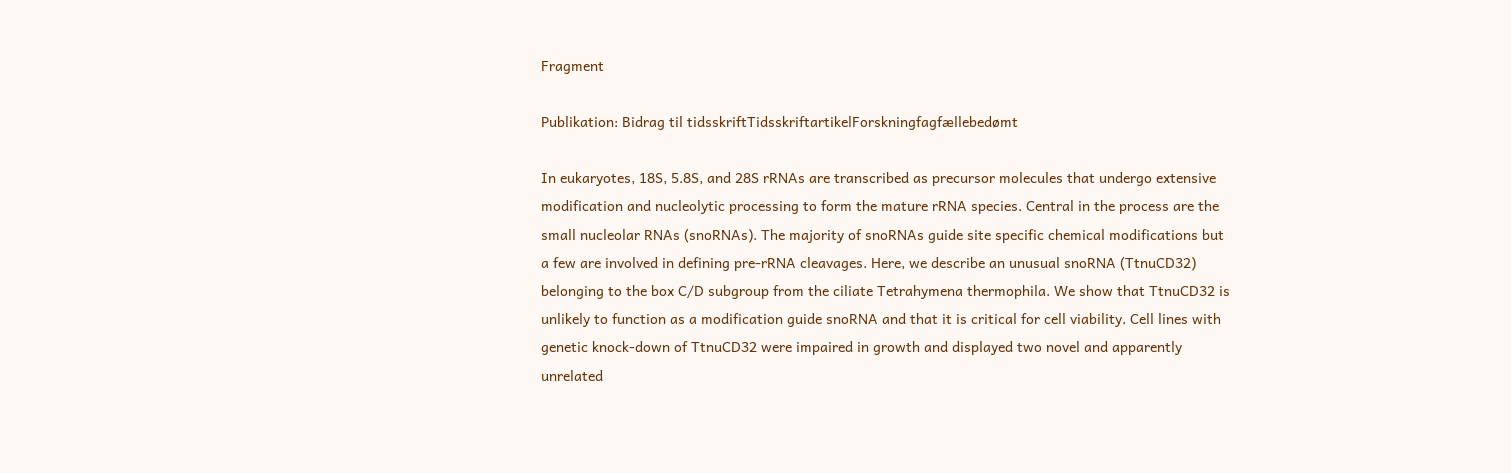Fragment

Publikation: Bidrag til tidsskriftTidsskriftartikelForskningfagfællebedømt

In eukaryotes, 18S, 5.8S, and 28S rRNAs are transcribed as precursor molecules that undergo extensive modification and nucleolytic processing to form the mature rRNA species. Central in the process are the small nucleolar RNAs (snoRNAs). The majority of snoRNAs guide site specific chemical modifications but a few are involved in defining pre-rRNA cleavages. Here, we describe an unusual snoRNA (TtnuCD32) belonging to the box C/D subgroup from the ciliate Tetrahymena thermophila. We show that TtnuCD32 is unlikely to function as a modification guide snoRNA and that it is critical for cell viability. Cell lines with genetic knock-down of TtnuCD32 were impaired in growth and displayed two novel and apparently unrelated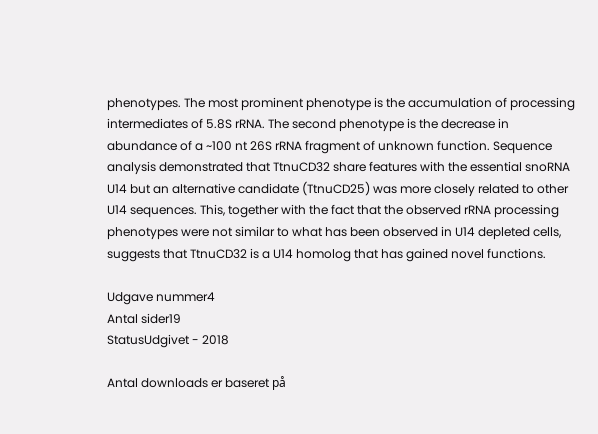phenotypes. The most prominent phenotype is the accumulation of processing intermediates of 5.8S rRNA. The second phenotype is the decrease in abundance of a ~100 nt 26S rRNA fragment of unknown function. Sequence analysis demonstrated that TtnuCD32 share features with the essential snoRNA U14 but an alternative candidate (TtnuCD25) was more closely related to other U14 sequences. This, together with the fact that the observed rRNA processing phenotypes were not similar to what has been observed in U14 depleted cells, suggests that TtnuCD32 is a U14 homolog that has gained novel functions.

Udgave nummer4
Antal sider19
StatusUdgivet - 2018

Antal downloads er baseret på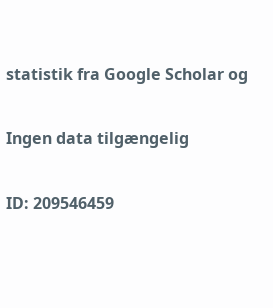statistik fra Google Scholar og

Ingen data tilgængelig

ID: 209546459